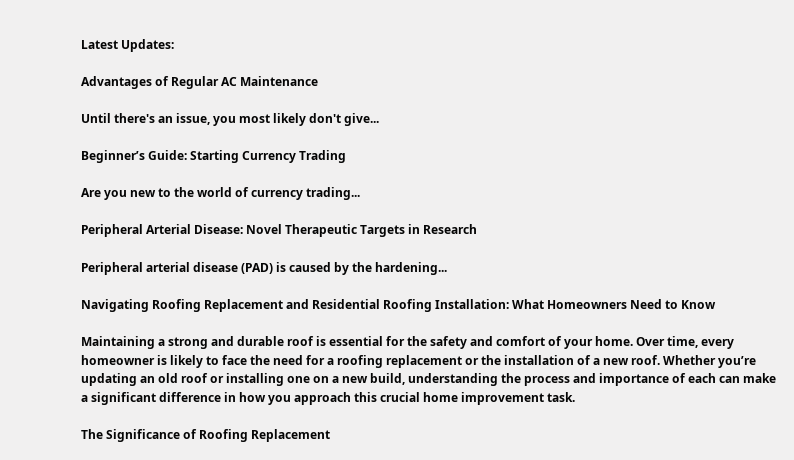Latest Updates:

Advantages of Regular AC Maintenance

Until there's an issue, you most likely don't give...

Beginner’s Guide: Starting Currency Trading

Are you new to the world of currency trading...

Peripheral Arterial Disease: Novel Therapeutic Targets in Research

Peripheral arterial disease (PAD) is caused by the hardening...

Navigating Roofing Replacement and Residential Roofing Installation: What Homeowners Need to Know

Maintaining a strong and durable roof is essential for the safety and comfort of your home. Over time, every homeowner is likely to face the need for a roofing replacement or the installation of a new roof. Whether you’re updating an old roof or installing one on a new build, understanding the process and importance of each can make a significant difference in how you approach this crucial home improvement task.

The Significance of Roofing Replacement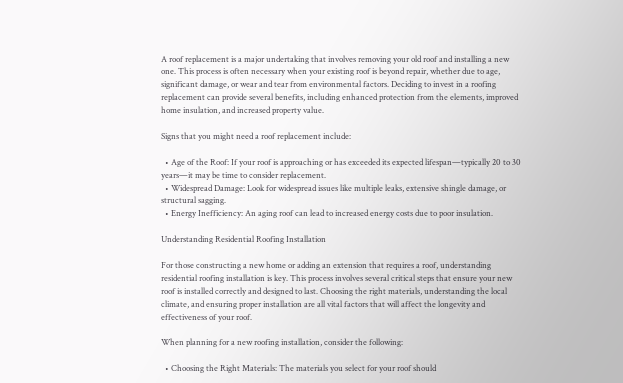A roof replacement is a major undertaking that involves removing your old roof and installing a new one. This process is often necessary when your existing roof is beyond repair, whether due to age, significant damage, or wear and tear from environmental factors. Deciding to invest in a roofing replacement can provide several benefits, including enhanced protection from the elements, improved home insulation, and increased property value.

Signs that you might need a roof replacement include:

  • Age of the Roof: If your roof is approaching or has exceeded its expected lifespan—typically 20 to 30 years—it may be time to consider replacement.
  • Widespread Damage: Look for widespread issues like multiple leaks, extensive shingle damage, or structural sagging.
  • Energy Inefficiency: An aging roof can lead to increased energy costs due to poor insulation.

Understanding Residential Roofing Installation

For those constructing a new home or adding an extension that requires a roof, understanding residential roofing installation is key. This process involves several critical steps that ensure your new roof is installed correctly and designed to last. Choosing the right materials, understanding the local climate, and ensuring proper installation are all vital factors that will affect the longevity and effectiveness of your roof.

When planning for a new roofing installation, consider the following:

  • Choosing the Right Materials: The materials you select for your roof should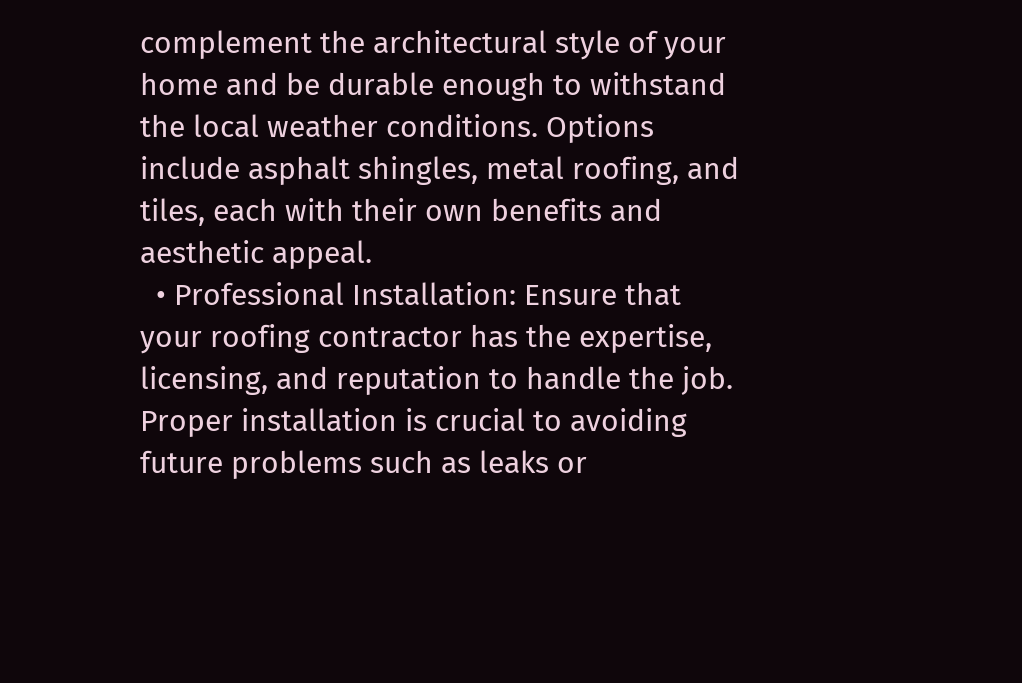complement the architectural style of your home and be durable enough to withstand the local weather conditions. Options include asphalt shingles, metal roofing, and tiles, each with their own benefits and aesthetic appeal.
  • Professional Installation: Ensure that your roofing contractor has the expertise, licensing, and reputation to handle the job. Proper installation is crucial to avoiding future problems such as leaks or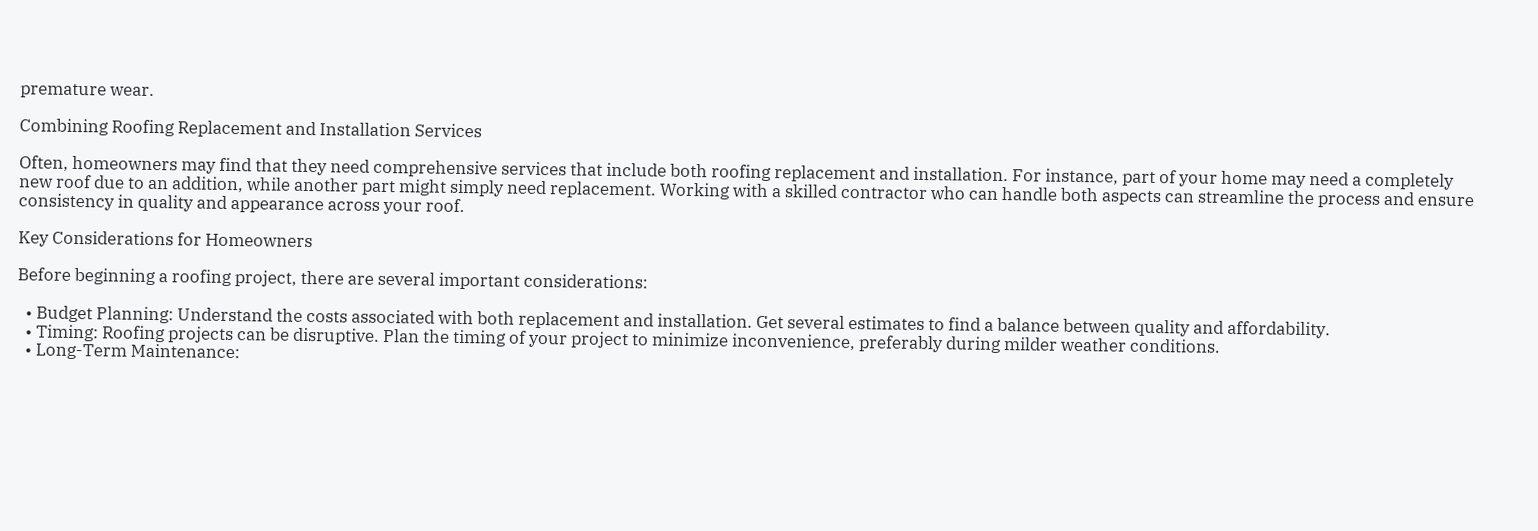premature wear.

Combining Roofing Replacement and Installation Services

Often, homeowners may find that they need comprehensive services that include both roofing replacement and installation. For instance, part of your home may need a completely new roof due to an addition, while another part might simply need replacement. Working with a skilled contractor who can handle both aspects can streamline the process and ensure consistency in quality and appearance across your roof.

Key Considerations for Homeowners

Before beginning a roofing project, there are several important considerations:

  • Budget Planning: Understand the costs associated with both replacement and installation. Get several estimates to find a balance between quality and affordability.
  • Timing: Roofing projects can be disruptive. Plan the timing of your project to minimize inconvenience, preferably during milder weather conditions.
  • Long-Term Maintenance: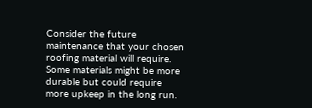Consider the future maintenance that your chosen roofing material will require. Some materials might be more durable but could require more upkeep in the long run.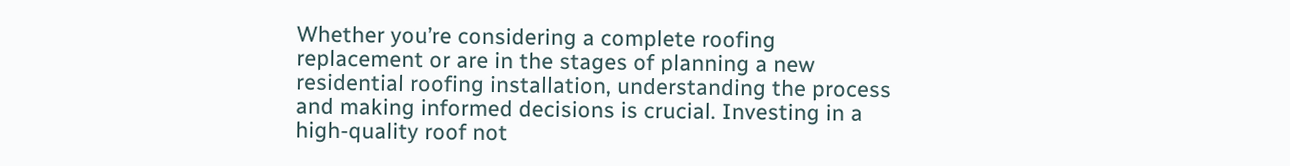Whether you’re considering a complete roofing replacement or are in the stages of planning a new residential roofing installation, understanding the process and making informed decisions is crucial. Investing in a high-quality roof not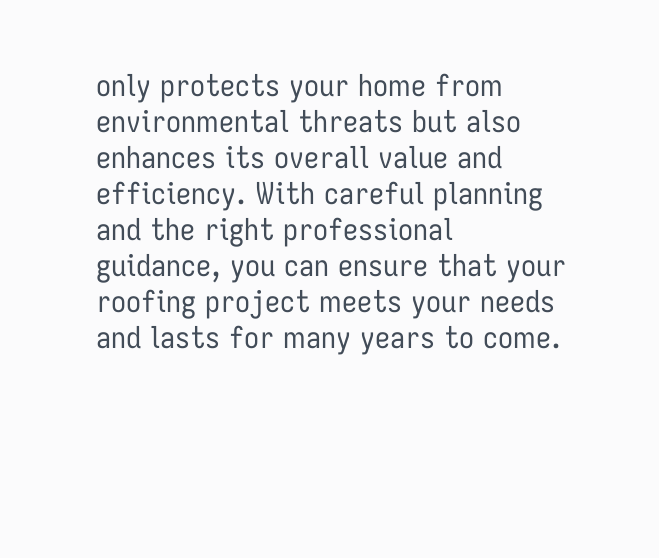only protects your home from environmental threats but also enhances its overall value and efficiency. With careful planning and the right professional guidance, you can ensure that your roofing project meets your needs and lasts for many years to come.